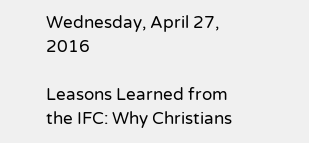Wednesday, April 27, 2016

Leasons Learned from the IFC: Why Christians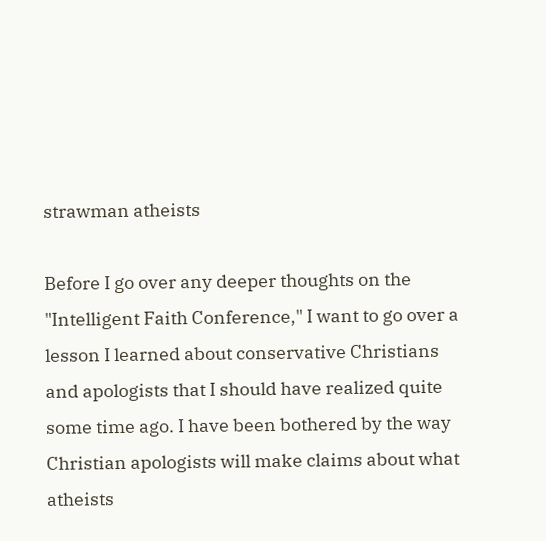strawman atheists

Before I go over any deeper thoughts on the "Intelligent Faith Conference," I want to go over a lesson I learned about conservative Christians and apologists that I should have realized quite some time ago. I have been bothered by the way Christian apologists will make claims about what atheists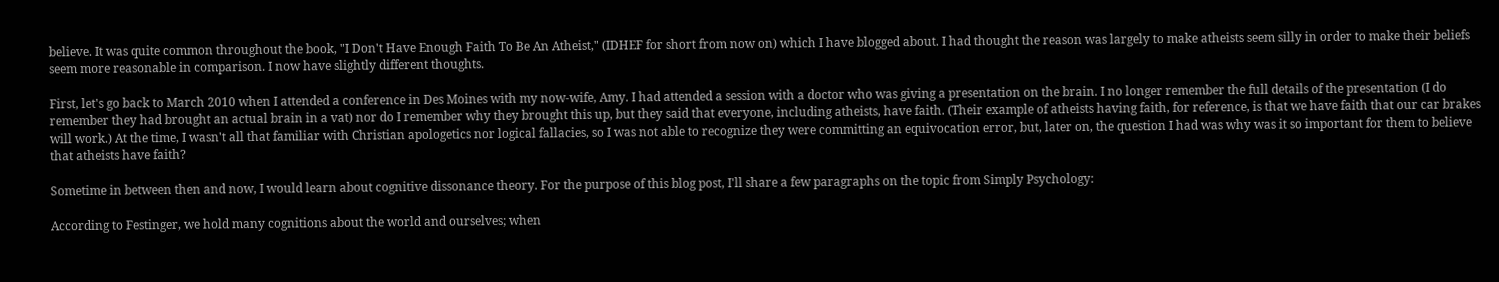believe. It was quite common throughout the book, "I Don't Have Enough Faith To Be An Atheist," (IDHEF for short from now on) which I have blogged about. I had thought the reason was largely to make atheists seem silly in order to make their beliefs seem more reasonable in comparison. I now have slightly different thoughts.

First, let's go back to March 2010 when I attended a conference in Des Moines with my now-wife, Amy. I had attended a session with a doctor who was giving a presentation on the brain. I no longer remember the full details of the presentation (I do remember they had brought an actual brain in a vat) nor do I remember why they brought this up, but they said that everyone, including atheists, have faith. (Their example of atheists having faith, for reference, is that we have faith that our car brakes will work.) At the time, I wasn't all that familiar with Christian apologetics nor logical fallacies, so I was not able to recognize they were committing an equivocation error, but, later on, the question I had was why was it so important for them to believe that atheists have faith?

Sometime in between then and now, I would learn about cognitive dissonance theory. For the purpose of this blog post, I'll share a few paragraphs on the topic from Simply Psychology:

According to Festinger, we hold many cognitions about the world and ourselves; when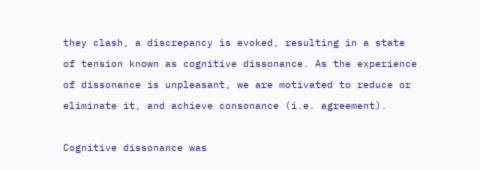they clash, a discrepancy is evoked, resulting in a state of tension known as cognitive dissonance. As the experience of dissonance is unpleasant, we are motivated to reduce or eliminate it, and achieve consonance (i.e. agreement).

Cognitive dissonance was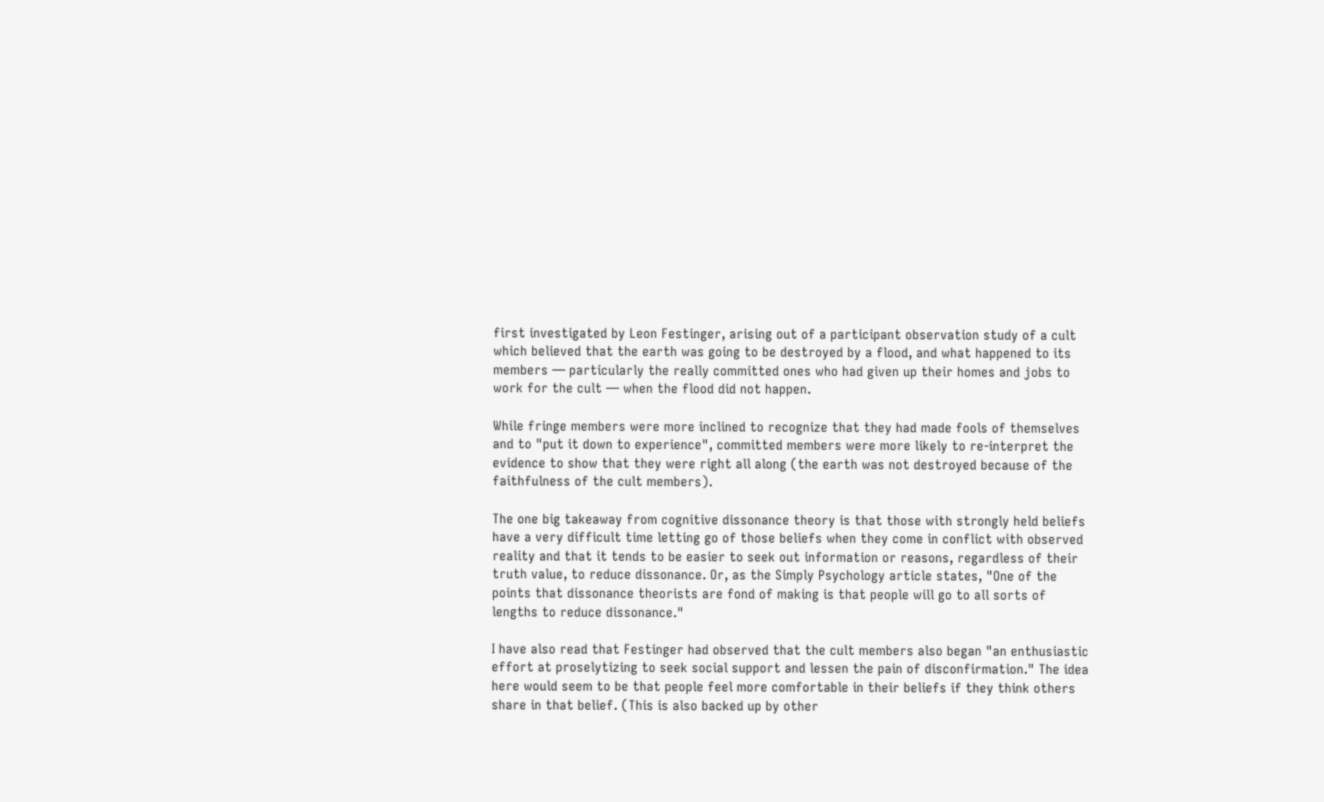first investigated by Leon Festinger, arising out of a participant observation study of a cult which believed that the earth was going to be destroyed by a flood, and what happened to its members — particularly the really committed ones who had given up their homes and jobs to work for the cult — when the flood did not happen.

While fringe members were more inclined to recognize that they had made fools of themselves and to "put it down to experience", committed members were more likely to re-interpret the evidence to show that they were right all along (the earth was not destroyed because of the faithfulness of the cult members).

The one big takeaway from cognitive dissonance theory is that those with strongly held beliefs have a very difficult time letting go of those beliefs when they come in conflict with observed reality and that it tends to be easier to seek out information or reasons, regardless of their truth value, to reduce dissonance. Or, as the Simply Psychology article states, "One of the points that dissonance theorists are fond of making is that people will go to all sorts of lengths to reduce dissonance."

I have also read that Festinger had observed that the cult members also began "an enthusiastic effort at proselytizing to seek social support and lessen the pain of disconfirmation." The idea here would seem to be that people feel more comfortable in their beliefs if they think others share in that belief. (This is also backed up by other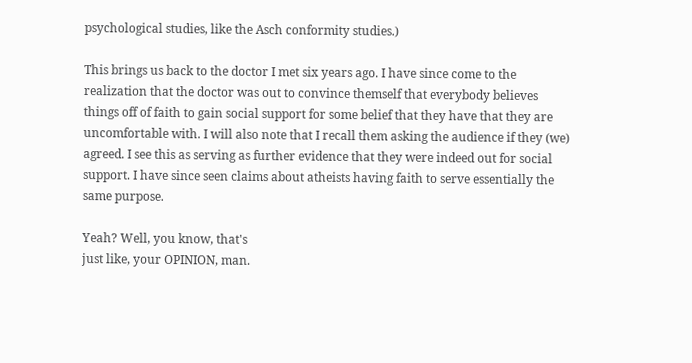psychological studies, like the Asch conformity studies.)

This brings us back to the doctor I met six years ago. I have since come to the realization that the doctor was out to convince themself that everybody believes things off of faith to gain social support for some belief that they have that they are uncomfortable with. I will also note that I recall them asking the audience if they (we) agreed. I see this as serving as further evidence that they were indeed out for social support. I have since seen claims about atheists having faith to serve essentially the same purpose.

Yeah? Well, you know, that's
just like, your OPINION, man.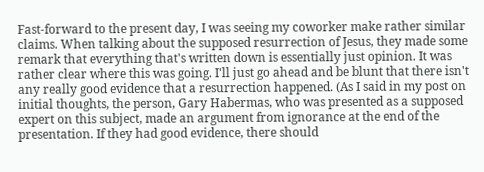Fast-forward to the present day, I was seeing my coworker make rather similar claims. When talking about the supposed resurrection of Jesus, they made some remark that everything that's written down is essentially just opinion. It was rather clear where this was going. I'll just go ahead and be blunt that there isn't any really good evidence that a resurrection happened. (As I said in my post on initial thoughts, the person, Gary Habermas, who was presented as a supposed expert on this subject, made an argument from ignorance at the end of the presentation. If they had good evidence, there should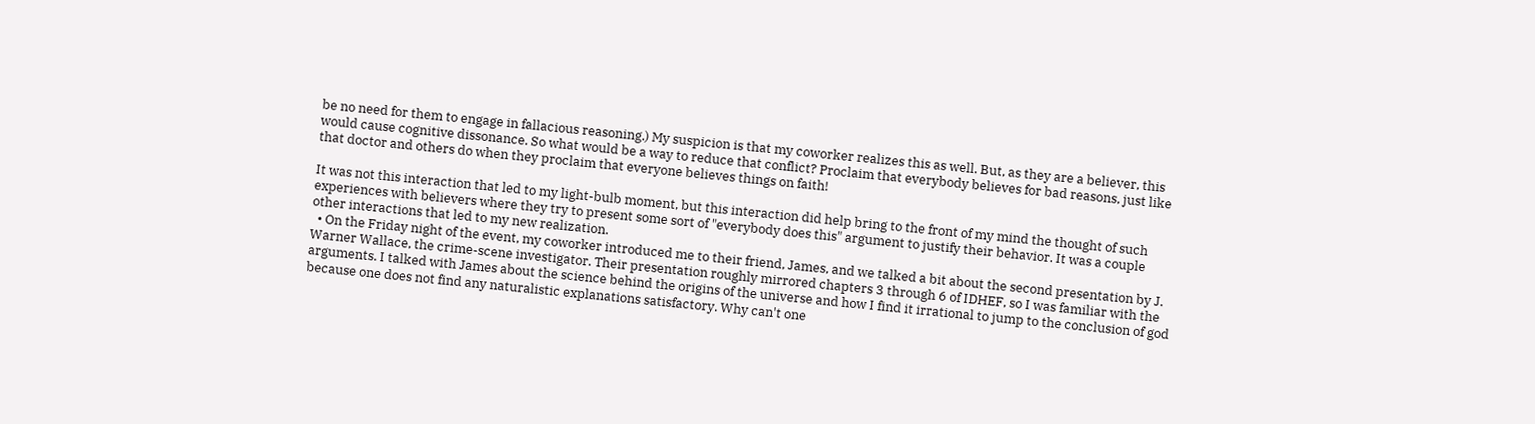be no need for them to engage in fallacious reasoning.) My suspicion is that my coworker realizes this as well. But, as they are a believer, this would cause cognitive dissonance. So what would be a way to reduce that conflict? Proclaim that everybody believes for bad reasons, just like that doctor and others do when they proclaim that everyone believes things on faith!

It was not this interaction that led to my light-bulb moment, but this interaction did help bring to the front of my mind the thought of such experiences with believers where they try to present some sort of "everybody does this" argument to justify their behavior. It was a couple other interactions that led to my new realization.
  • On the Friday night of the event, my coworker introduced me to their friend, James, and we talked a bit about the second presentation by J. Warner Wallace, the crime-scene investigator. Their presentation roughly mirrored chapters 3 through 6 of IDHEF, so I was familiar with the arguments. I talked with James about the science behind the origins of the universe and how I find it irrational to jump to the conclusion of god because one does not find any naturalistic explanations satisfactory. Why can't one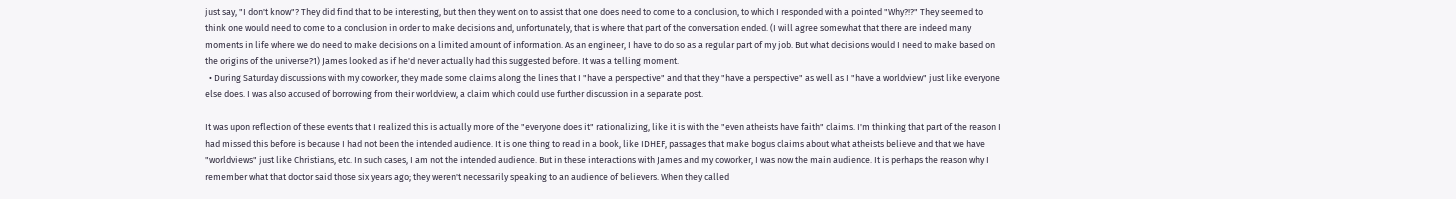just say, "I don't know"? They did find that to be interesting, but then they went on to assist that one does need to come to a conclusion, to which I responded with a pointed "Why?!?" They seemed to think one would need to come to a conclusion in order to make decisions and, unfortunately, that is where that part of the conversation ended. (I will agree somewhat that there are indeed many moments in life where we do need to make decisions on a limited amount of information. As an engineer, I have to do so as a regular part of my job. But what decisions would I need to make based on the origins of the universe?1) James looked as if he'd never actually had this suggested before. It was a telling moment.
  • During Saturday discussions with my coworker, they made some claims along the lines that I "have a perspective" and that they "have a perspective" as well as I "have a worldview" just like everyone else does. I was also accused of borrowing from their worldview, a claim which could use further discussion in a separate post.

It was upon reflection of these events that I realized this is actually more of the "everyone does it" rationalizing, like it is with the "even atheists have faith" claims. I'm thinking that part of the reason I had missed this before is because I had not been the intended audience. It is one thing to read in a book, like IDHEF, passages that make bogus claims about what atheists believe and that we have "worldviews" just like Christians, etc. In such cases, I am not the intended audience. But in these interactions with James and my coworker, I was now the main audience. It is perhaps the reason why I remember what that doctor said those six years ago; they weren't necessarily speaking to an audience of believers. When they called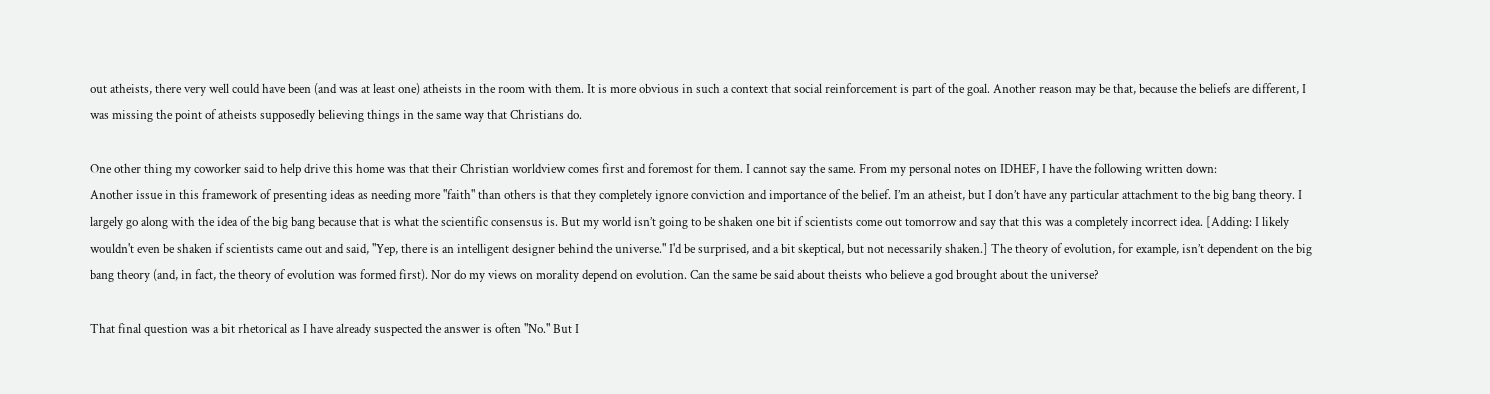out atheists, there very well could have been (and was at least one) atheists in the room with them. It is more obvious in such a context that social reinforcement is part of the goal. Another reason may be that, because the beliefs are different, I was missing the point of atheists supposedly believing things in the same way that Christians do.

One other thing my coworker said to help drive this home was that their Christian worldview comes first and foremost for them. I cannot say the same. From my personal notes on IDHEF, I have the following written down:
Another issue in this framework of presenting ideas as needing more "faith" than others is that they completely ignore conviction and importance of the belief. I’m an atheist, but I don’t have any particular attachment to the big bang theory. I largely go along with the idea of the big bang because that is what the scientific consensus is. But my world isn’t going to be shaken one bit if scientists come out tomorrow and say that this was a completely incorrect idea. [Adding: I likely wouldn't even be shaken if scientists came out and said, "Yep, there is an intelligent designer behind the universe." I'd be surprised, and a bit skeptical, but not necessarily shaken.] The theory of evolution, for example, isn’t dependent on the big bang theory (and, in fact, the theory of evolution was formed first). Nor do my views on morality depend on evolution. Can the same be said about theists who believe a god brought about the universe?

That final question was a bit rhetorical as I have already suspected the answer is often "No." But I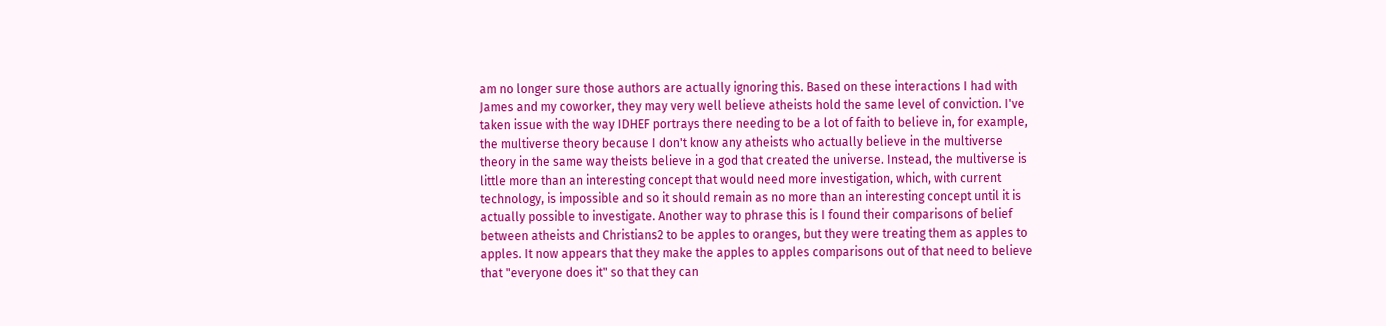am no longer sure those authors are actually ignoring this. Based on these interactions I had with James and my coworker, they may very well believe atheists hold the same level of conviction. I've taken issue with the way IDHEF portrays there needing to be a lot of faith to believe in, for example, the multiverse theory because I don't know any atheists who actually believe in the multiverse theory in the same way theists believe in a god that created the universe. Instead, the multiverse is little more than an interesting concept that would need more investigation, which, with current technology, is impossible and so it should remain as no more than an interesting concept until it is actually possible to investigate. Another way to phrase this is I found their comparisons of belief between atheists and Christians2 to be apples to oranges, but they were treating them as apples to apples. It now appears that they make the apples to apples comparisons out of that need to believe that "everyone does it" so that they can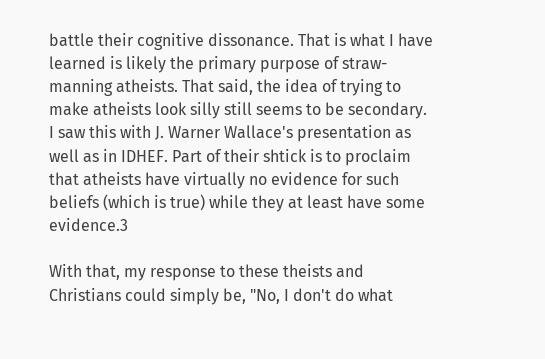battle their cognitive dissonance. That is what I have learned is likely the primary purpose of straw-manning atheists. That said, the idea of trying to make atheists look silly still seems to be secondary. I saw this with J. Warner Wallace's presentation as well as in IDHEF. Part of their shtick is to proclaim that atheists have virtually no evidence for such beliefs (which is true) while they at least have some evidence.3

With that, my response to these theists and Christians could simply be, "No, I don't do what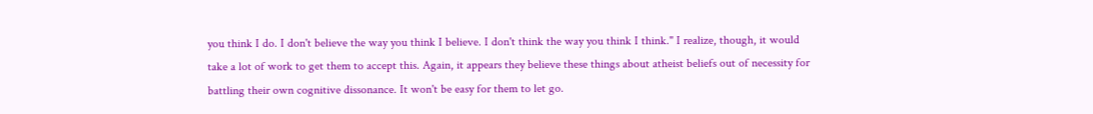you think I do. I don't believe the way you think I believe. I don't think the way you think I think." I realize, though, it would take a lot of work to get them to accept this. Again, it appears they believe these things about atheist beliefs out of necessity for battling their own cognitive dissonance. It won't be easy for them to let go.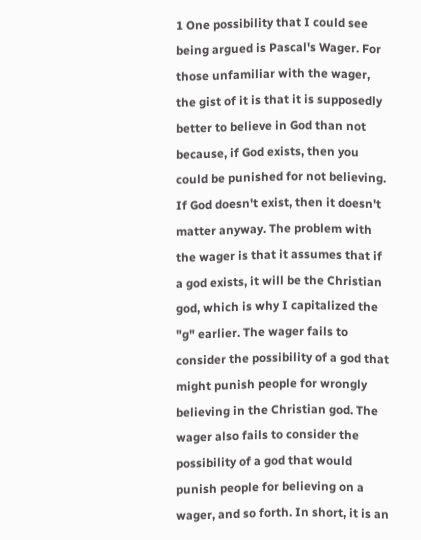1 One possibility that I could see being argued is Pascal's Wager. For those unfamiliar with the wager, the gist of it is that it is supposedly better to believe in God than not because, if God exists, then you could be punished for not believing. If God doesn't exist, then it doesn't matter anyway. The problem with the wager is that it assumes that if a god exists, it will be the Christian god, which is why I capitalized the "g" earlier. The wager fails to consider the possibility of a god that might punish people for wrongly believing in the Christian god. The wager also fails to consider the possibility of a god that would punish people for believing on a wager, and so forth. In short, it is an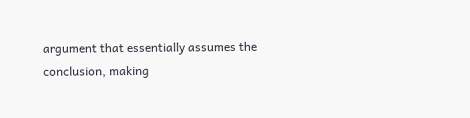argument that essentially assumes the conclusion, making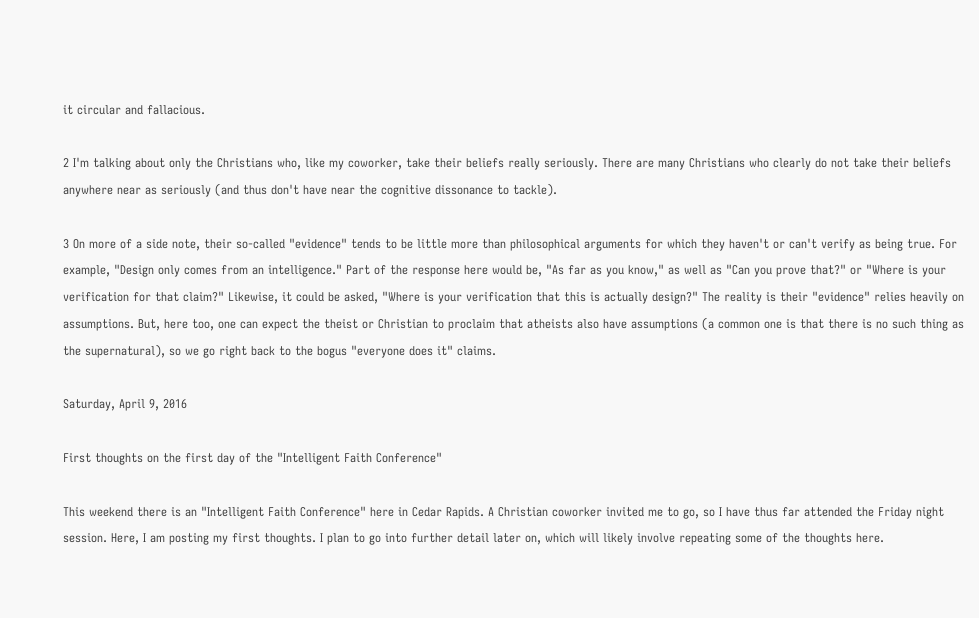it circular and fallacious.

2 I'm talking about only the Christians who, like my coworker, take their beliefs really seriously. There are many Christians who clearly do not take their beliefs anywhere near as seriously (and thus don't have near the cognitive dissonance to tackle).

3 On more of a side note, their so-called "evidence" tends to be little more than philosophical arguments for which they haven't or can't verify as being true. For example, "Design only comes from an intelligence." Part of the response here would be, "As far as you know," as well as "Can you prove that?" or "Where is your verification for that claim?" Likewise, it could be asked, "Where is your verification that this is actually design?" The reality is their "evidence" relies heavily on assumptions. But, here too, one can expect the theist or Christian to proclaim that atheists also have assumptions (a common one is that there is no such thing as the supernatural), so we go right back to the bogus "everyone does it" claims.

Saturday, April 9, 2016

First thoughts on the first day of the "Intelligent Faith Conference"

This weekend there is an "Intelligent Faith Conference" here in Cedar Rapids. A Christian coworker invited me to go, so I have thus far attended the Friday night session. Here, I am posting my first thoughts. I plan to go into further detail later on, which will likely involve repeating some of the thoughts here.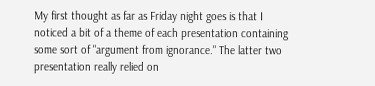My first thought as far as Friday night goes is that I noticed a bit of a theme of each presentation containing some sort of "argument from ignorance." The latter two presentation really relied on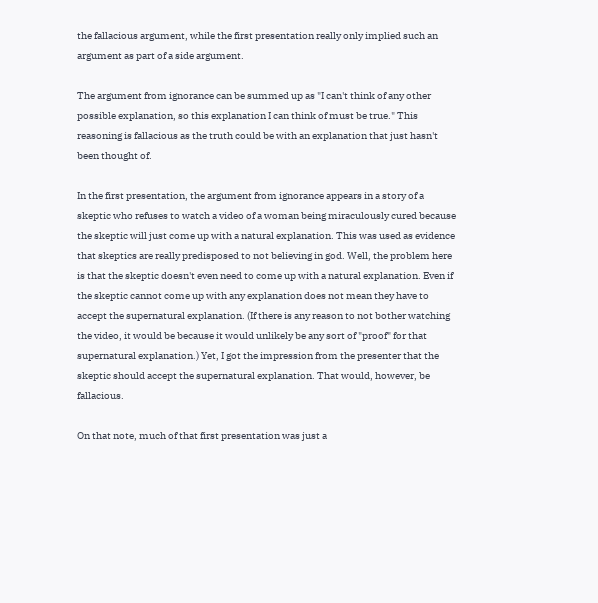the fallacious argument, while the first presentation really only implied such an argument as part of a side argument.

The argument from ignorance can be summed up as "I can't think of any other possible explanation, so this explanation I can think of must be true." This reasoning is fallacious as the truth could be with an explanation that just hasn't been thought of.

In the first presentation, the argument from ignorance appears in a story of a skeptic who refuses to watch a video of a woman being miraculously cured because the skeptic will just come up with a natural explanation. This was used as evidence that skeptics are really predisposed to not believing in god. Well, the problem here is that the skeptic doesn't even need to come up with a natural explanation. Even if the skeptic cannot come up with any explanation does not mean they have to accept the supernatural explanation. (If there is any reason to not bother watching the video, it would be because it would unlikely be any sort of "proof" for that supernatural explanation.) Yet, I got the impression from the presenter that the skeptic should accept the supernatural explanation. That would, however, be fallacious.

On that note, much of that first presentation was just a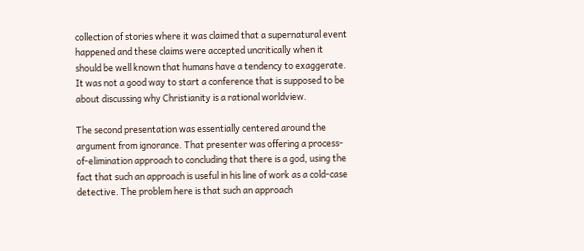collection of stories where it was claimed that a supernatural event happened and these claims were accepted uncritically when it should be well known that humans have a tendency to exaggerate. It was not a good way to start a conference that is supposed to be about discussing why Christianity is a rational worldview.

The second presentation was essentially centered around the argument from ignorance. That presenter was offering a process-of-elimination approach to concluding that there is a god, using the fact that such an approach is useful in his line of work as a cold-case detective. The problem here is that such an approach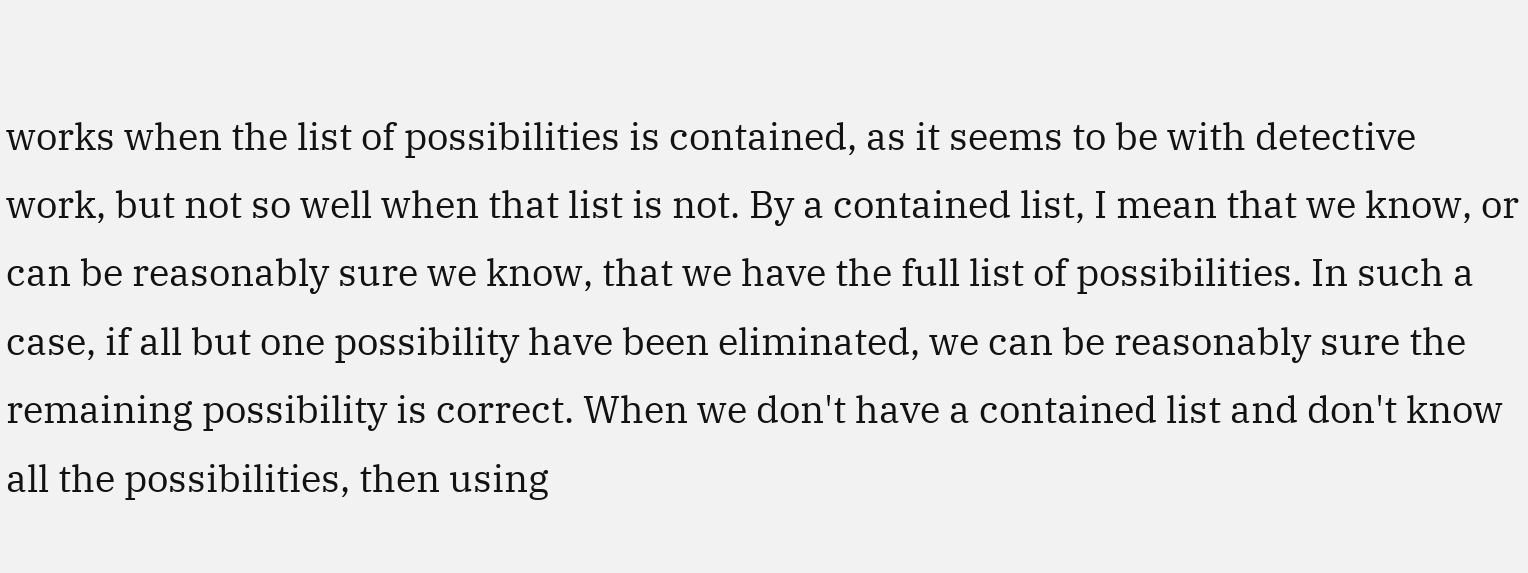works when the list of possibilities is contained, as it seems to be with detective work, but not so well when that list is not. By a contained list, I mean that we know, or can be reasonably sure we know, that we have the full list of possibilities. In such a case, if all but one possibility have been eliminated, we can be reasonably sure the remaining possibility is correct. When we don't have a contained list and don't know all the possibilities, then using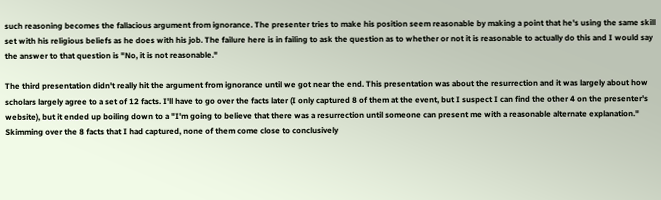such reasoning becomes the fallacious argument from ignorance. The presenter tries to make his position seem reasonable by making a point that he's using the same skill set with his religious beliefs as he does with his job. The failure here is in failing to ask the question as to whether or not it is reasonable to actually do this and I would say the answer to that question is "No, it is not reasonable."

The third presentation didn't really hit the argument from ignorance until we got near the end. This presentation was about the resurrection and it was largely about how scholars largely agree to a set of 12 facts. I'll have to go over the facts later (I only captured 8 of them at the event, but I suspect I can find the other 4 on the presenter's website), but it ended up boiling down to a "I'm going to believe that there was a resurrection until someone can present me with a reasonable alternate explanation." Skimming over the 8 facts that I had captured, none of them come close to conclusively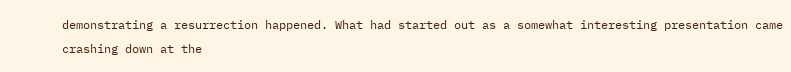demonstrating a resurrection happened. What had started out as a somewhat interesting presentation came crashing down at the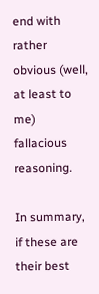end with rather obvious (well, at least to me) fallacious reasoning.

In summary, if these are their best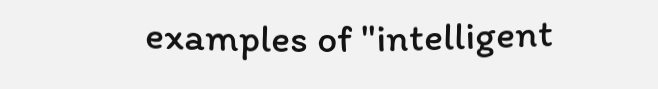examples of "intelligent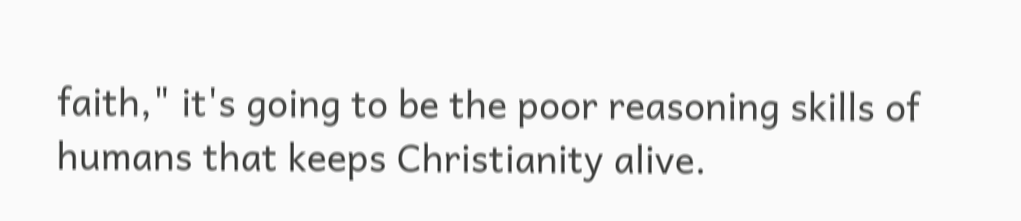faith," it's going to be the poor reasoning skills of humans that keeps Christianity alive.